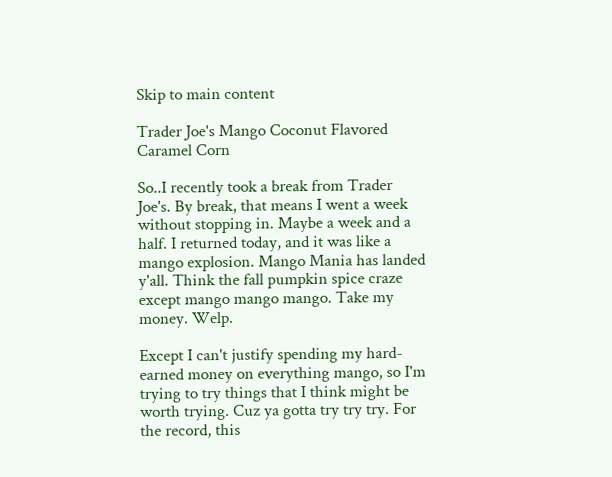Skip to main content

Trader Joe's Mango Coconut Flavored Caramel Corn

So..I recently took a break from Trader Joe's. By break, that means I went a week without stopping in. Maybe a week and a half. I returned today, and it was like a mango explosion. Mango Mania has landed y'all. Think the fall pumpkin spice craze except mango mango mango. Take my money. Welp.

Except I can't justify spending my hard-earned money on everything mango, so I'm trying to try things that I think might be worth trying. Cuz ya gotta try try try. For the record, this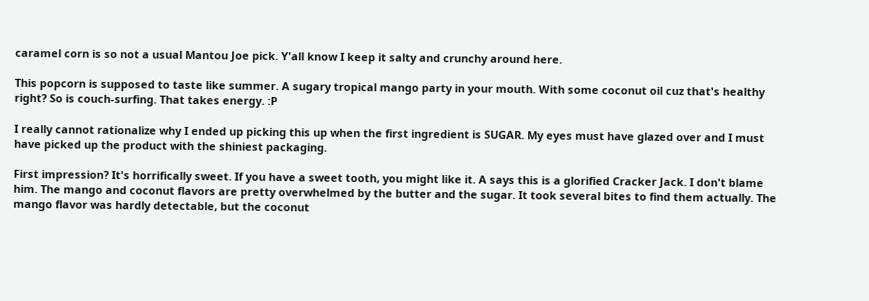caramel corn is so not a usual Mantou Joe pick. Y'all know I keep it salty and crunchy around here.

This popcorn is supposed to taste like summer. A sugary tropical mango party in your mouth. With some coconut oil cuz that's healthy right? So is couch-surfing. That takes energy. :P

I really cannot rationalize why I ended up picking this up when the first ingredient is SUGAR. My eyes must have glazed over and I must have picked up the product with the shiniest packaging.

First impression? It's horrifically sweet. If you have a sweet tooth, you might like it. A says this is a glorified Cracker Jack. I don't blame him. The mango and coconut flavors are pretty overwhelmed by the butter and the sugar. It took several bites to find them actually. The mango flavor was hardly detectable, but the coconut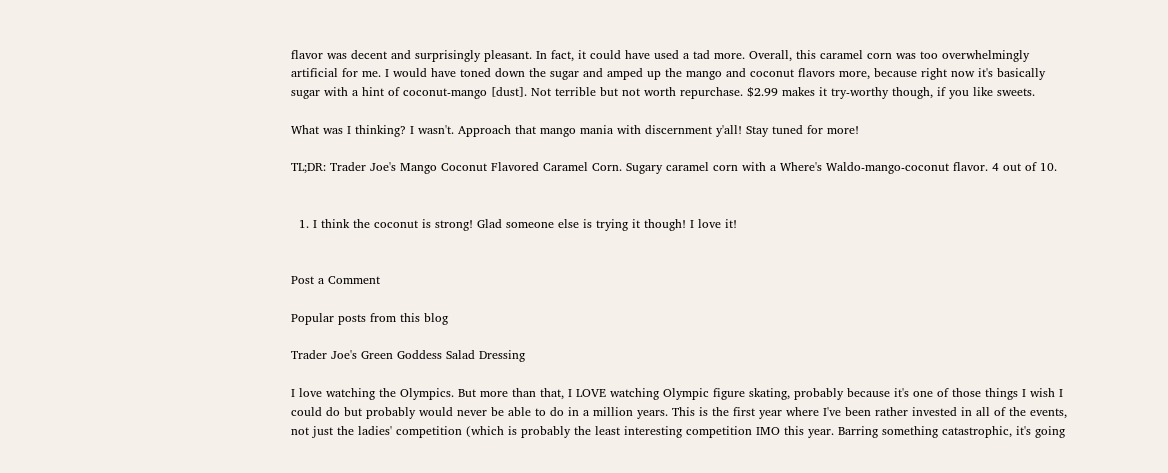flavor was decent and surprisingly pleasant. In fact, it could have used a tad more. Overall, this caramel corn was too overwhelmingly artificial for me. I would have toned down the sugar and amped up the mango and coconut flavors more, because right now it's basically sugar with a hint of coconut-mango [dust]. Not terrible but not worth repurchase. $2.99 makes it try-worthy though, if you like sweets.

What was I thinking? I wasn't. Approach that mango mania with discernment y'all! Stay tuned for more!

TL;DR: Trader Joe's Mango Coconut Flavored Caramel Corn. Sugary caramel corn with a Where's Waldo-mango-coconut flavor. 4 out of 10.


  1. I think the coconut is strong! Glad someone else is trying it though! I love it!


Post a Comment

Popular posts from this blog

Trader Joe's Green Goddess Salad Dressing

I love watching the Olympics. But more than that, I LOVE watching Olympic figure skating, probably because it's one of those things I wish I could do but probably would never be able to do in a million years. This is the first year where I've been rather invested in all of the events, not just the ladies' competition (which is probably the least interesting competition IMO this year. Barring something catastrophic, it's going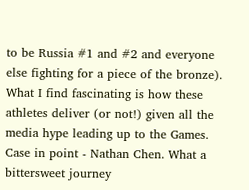to be Russia #1 and #2 and everyone else fighting for a piece of the bronze). What I find fascinating is how these athletes deliver (or not!) given all the media hype leading up to the Games. Case in point - Nathan Chen. What a bittersweet journey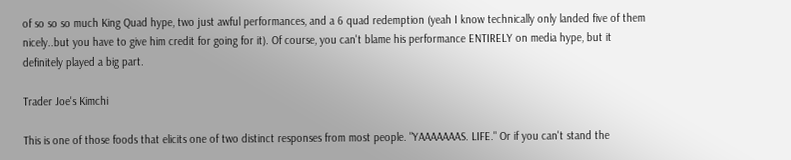of so so so much King Quad hype, two just awful performances, and a 6 quad redemption (yeah I know technically only landed five of them nicely..but you have to give him credit for going for it). Of course, you can't blame his performance ENTIRELY on media hype, but it definitely played a big part.

Trader Joe's Kimchi

This is one of those foods that elicits one of two distinct responses from most people. "YAAAAAAAS. LIFE." Or if you can't stand the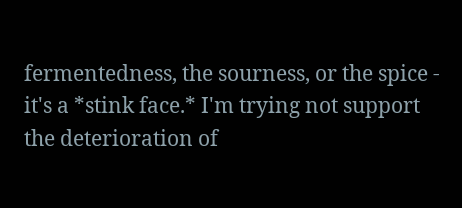fermentedness, the sourness, or the spice - it's a *stink face.* I'm trying not support the deterioration of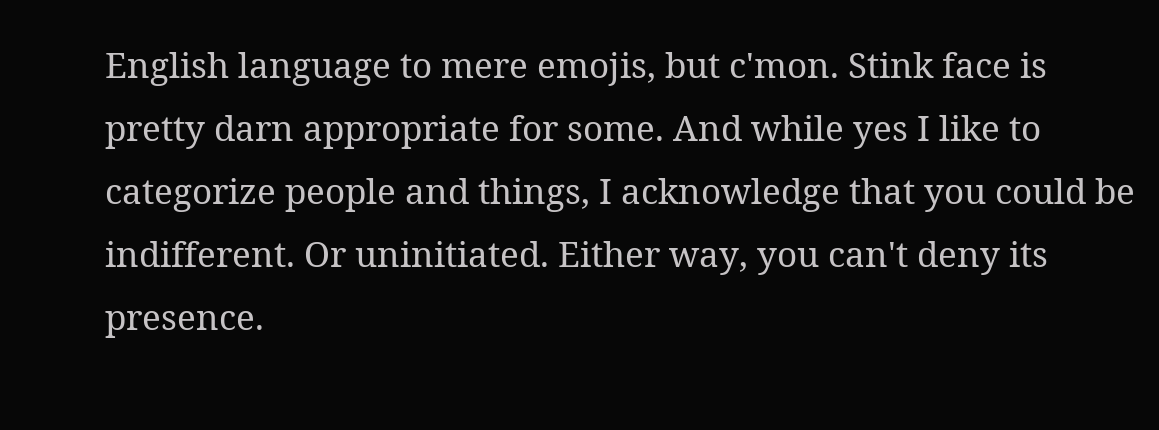English language to mere emojis, but c'mon. Stink face is pretty darn appropriate for some. And while yes I like to categorize people and things, I acknowledge that you could be indifferent. Or uninitiated. Either way, you can't deny its presence.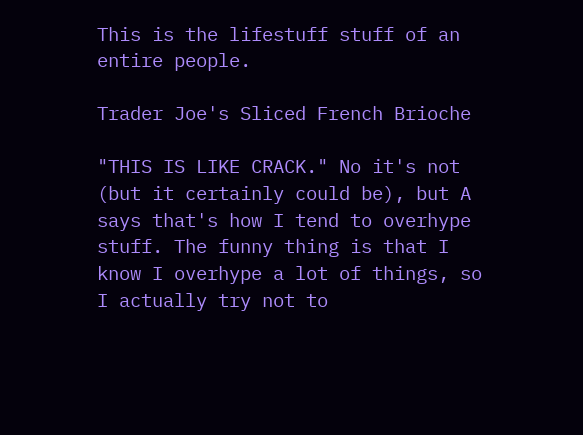This is the lifestuff stuff of an entire people.

Trader Joe's Sliced French Brioche

"THIS IS LIKE CRACK." No it's not (but it certainly could be), but A says that's how I tend to overhype stuff. The funny thing is that I know I overhype a lot of things, so I actually try not to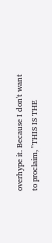overhype it. Because I don't want to proclaim, "THIS IS THE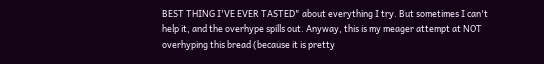BEST THING I'VE EVER TASTED" about everything I try. But sometimes I can't help it, and the overhype spills out. Anyway, this is my meager attempt at NOT overhyping this bread (because it is pretty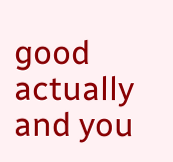good actually and you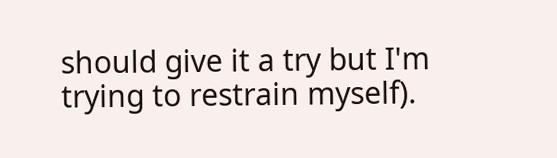should give it a try but I'm trying to restrain myself).